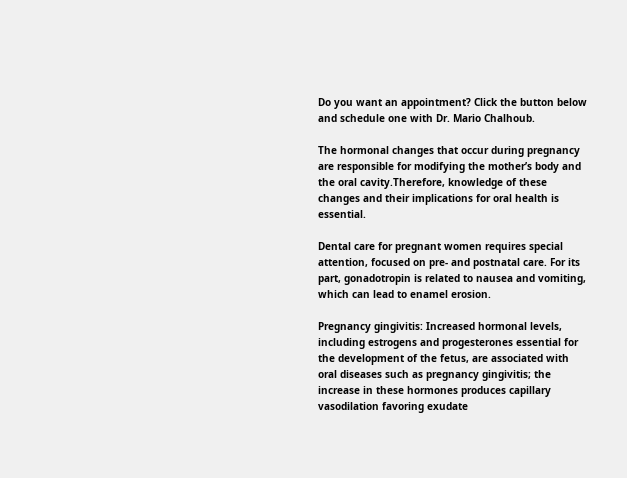Do you want an appointment? Click the button below and schedule one with Dr. Mario Chalhoub.

The hormonal changes that occur during pregnancy are responsible for modifying the mother’s body and the oral cavity.Therefore, knowledge of these changes and their implications for oral health is essential.

Dental care for pregnant women requires special attention, focused on pre- and postnatal care. For its part, gonadotropin is related to nausea and vomiting, which can lead to enamel erosion.

Pregnancy gingivitis: Increased hormonal levels, including estrogens and progesterones essential for the development of the fetus, are associated with oral diseases such as pregnancy gingivitis; the increase in these hormones produces capillary vasodilation favoring exudate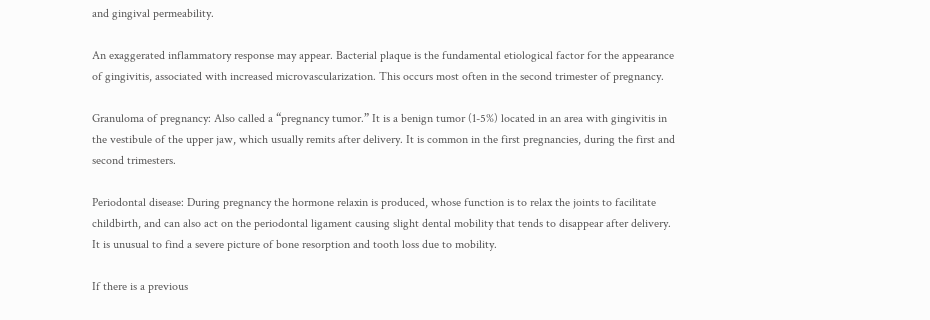and gingival permeability.

An exaggerated inflammatory response may appear. Bacterial plaque is the fundamental etiological factor for the appearance of gingivitis, associated with increased microvascularization. This occurs most often in the second trimester of pregnancy.

Granuloma of pregnancy: Also called a “pregnancy tumor.” It is a benign tumor (1-5%) located in an area with gingivitis in the vestibule of the upper jaw, which usually remits after delivery. It is common in the first pregnancies, during the first and second trimesters.

Periodontal disease: During pregnancy the hormone relaxin is produced, whose function is to relax the joints to facilitate childbirth, and can also act on the periodontal ligament causing slight dental mobility that tends to disappear after delivery. It is unusual to find a severe picture of bone resorption and tooth loss due to mobility.

If there is a previous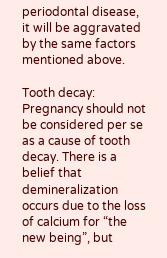periodontal disease, it will be aggravated by the same factors mentioned above.

Tooth decay: Pregnancy should not be considered per se as a cause of tooth decay. There is a belief that demineralization occurs due to the loss of calcium for “the new being”, but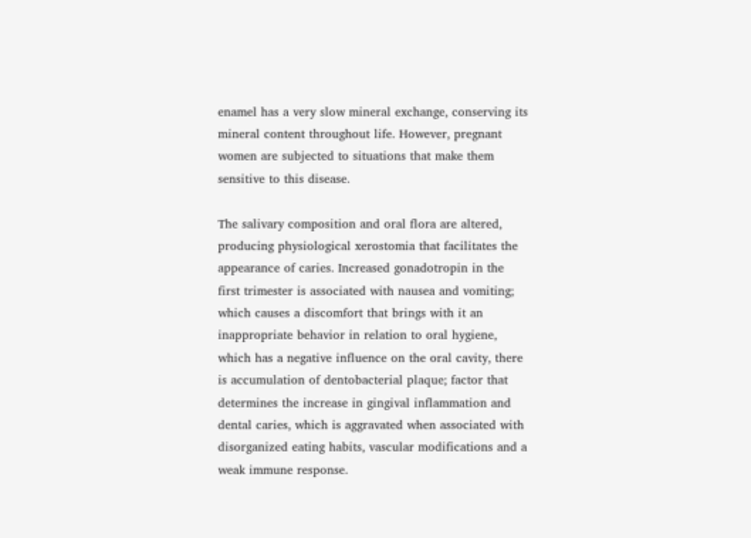enamel has a very slow mineral exchange, conserving its mineral content throughout life. However, pregnant women are subjected to situations that make them sensitive to this disease.

The salivary composition and oral flora are altered, producing physiological xerostomia that facilitates the appearance of caries. Increased gonadotropin in the first trimester is associated with nausea and vomiting; which causes a discomfort that brings with it an inappropriate behavior in relation to oral hygiene, which has a negative influence on the oral cavity, there is accumulation of dentobacterial plaque; factor that determines the increase in gingival inflammation and dental caries, which is aggravated when associated with disorganized eating habits, vascular modifications and a weak immune response.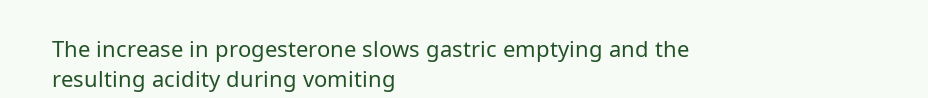The increase in progesterone slows gastric emptying and the resulting acidity during vomiting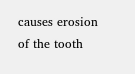causes erosion of the tooth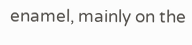enamel, mainly on the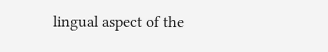lingual aspect of the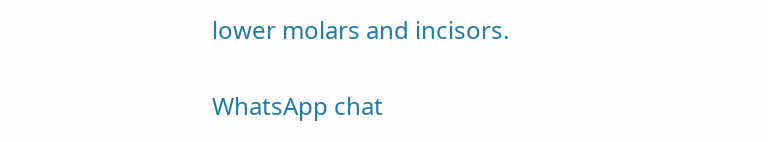lower molars and incisors.

WhatsApp chat